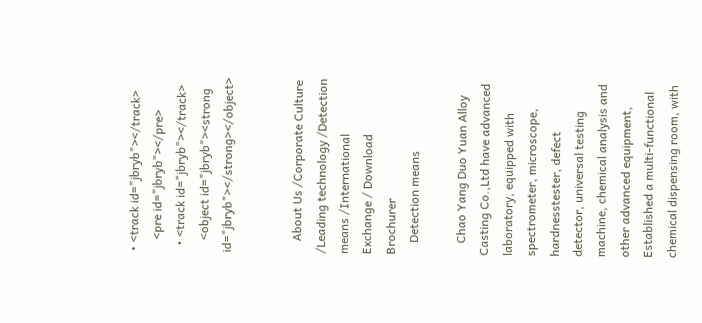• <track id="jbryb"></track>
    <pre id="jbryb"></pre>
  • <track id="jbryb"></track>
    <object id="jbryb"><strong id="jbryb"></strong></object>


    About Us /Corporate Culture /Leading technology /Detection means /International Exchange / Download Brochurer
    Detection means

    Chao Yang Duo Yuan Alloy Casting Co.,Ltd have advanced laboratory, equipped with spectrometer, microscope, hardnesstester, defect detector, universal testing machine, chemical analysis and other advanced equipment, Established a multi-functional chemical dispensing room, with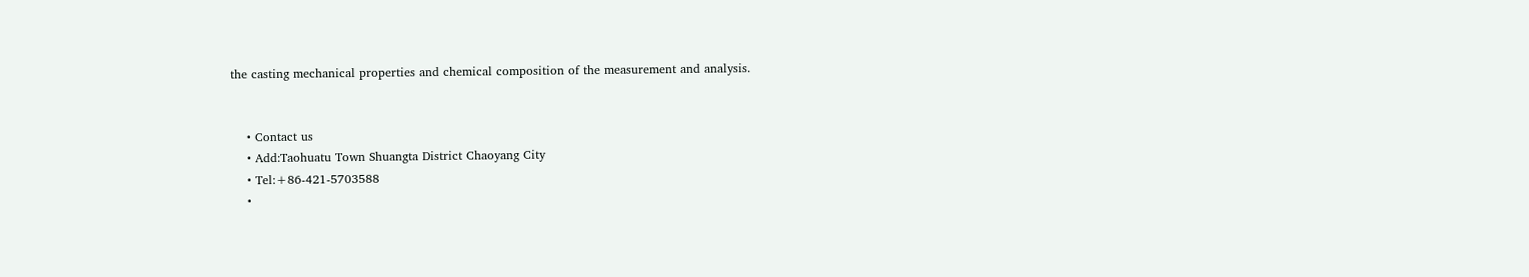the casting mechanical properties and chemical composition of the measurement and analysis.


    • Contact us
    • Add:Taohuatu Town Shuangta District Chaoyang City
    • Tel:+86-421-5703588
    •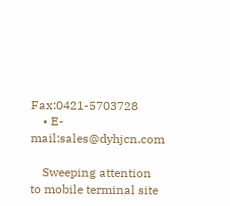Fax:0421-5703728
    • E-mail:sales@dyhjcn.com

    Sweeping attention to mobile terminal site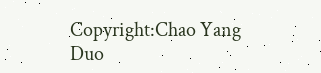Copyright:Chao Yang Duo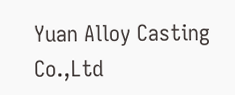Yuan Alloy Casting Co.,Ltd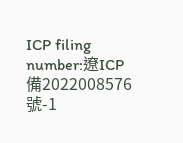ICP filing number:遼ICP備2022008576號-1